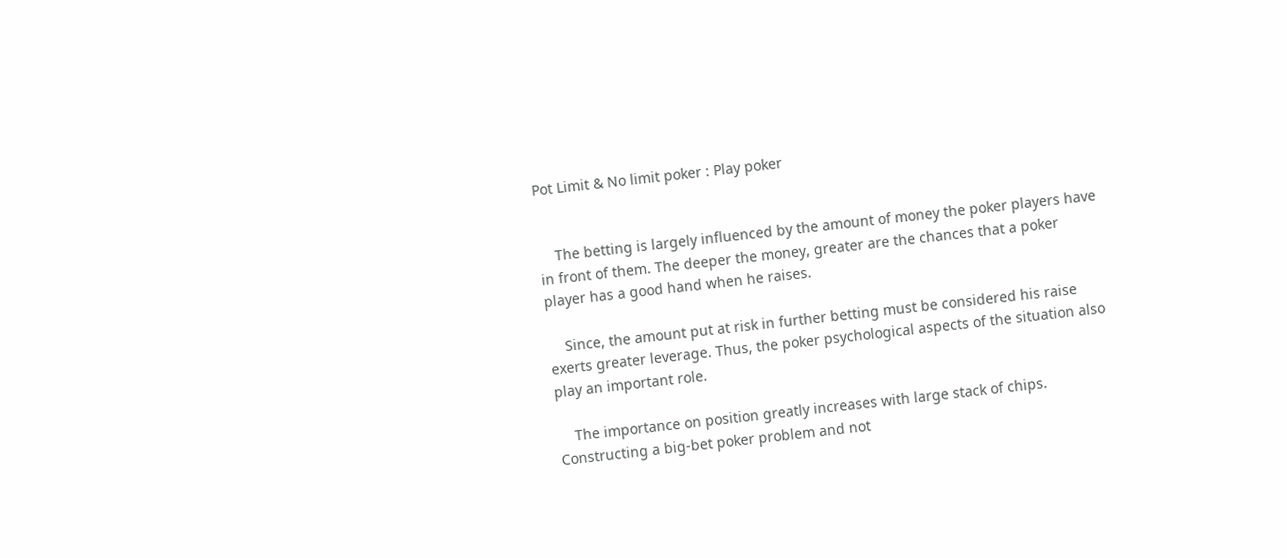Pot Limit & No limit poker : Play poker


    The betting is largely influenced by the amount of money the poker players have in front of them. The deeper the money, greater are the chances that a poker player has a good hand when he raises.

    Since, the amount put at risk in further betting must be considered his raise exerts greater leverage. Thus, the poker psychological aspects of the situation also play an important role.

    The importance on position greatly increases with large stack of chips. Constructing a big-bet poker problem and not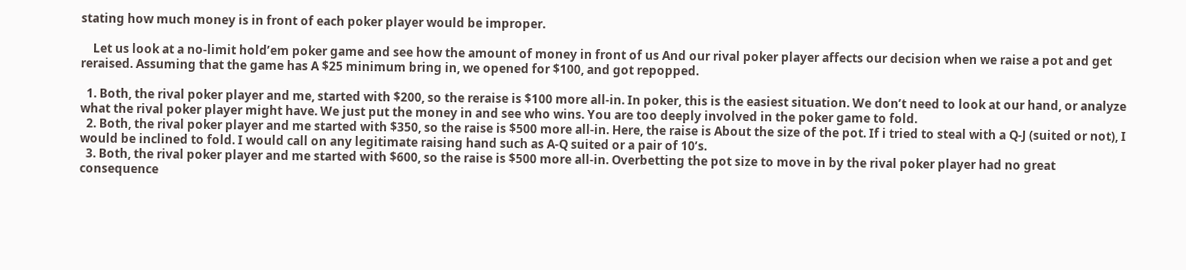stating how much money is in front of each poker player would be improper.

    Let us look at a no-limit hold’em poker game and see how the amount of money in front of us And our rival poker player affects our decision when we raise a pot and get reraised. Assuming that the game has A $25 minimum bring in, we opened for $100, and got repopped.

  1. Both, the rival poker player and me, started with $200, so the reraise is $100 more all-in. In poker, this is the easiest situation. We don’t need to look at our hand, or analyze what the rival poker player might have. We just put the money in and see who wins. You are too deeply involved in the poker game to fold.
  2. Both, the rival poker player and me started with $350, so the raise is $500 more all-in. Here, the raise is About the size of the pot. If i tried to steal with a Q-J (suited or not), I would be inclined to fold. I would call on any legitimate raising hand such as A-Q suited or a pair of 10’s.
  3. Both, the rival poker player and me started with $600, so the raise is $500 more all-in. Overbetting the pot size to move in by the rival poker player had no great consequence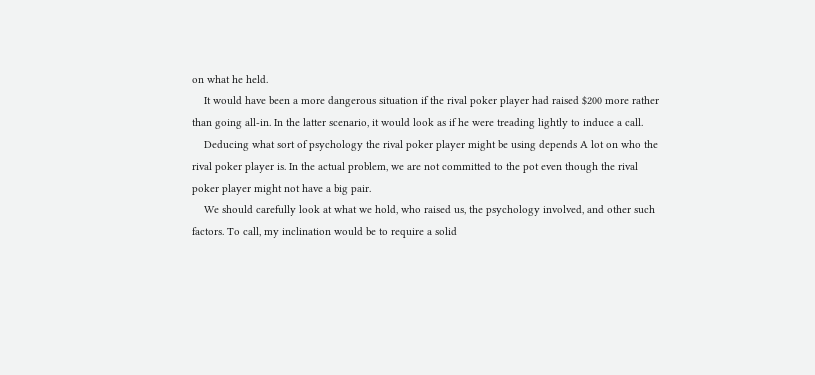on what he held.
    It would have been a more dangerous situation if the rival poker player had raised $200 more rather than going all-in. In the latter scenario, it would look as if he were treading lightly to induce a call.
    Deducing what sort of psychology the rival poker player might be using depends A lot on who the rival poker player is. In the actual problem, we are not committed to the pot even though the rival poker player might not have a big pair.
    We should carefully look at what we hold, who raised us, the psychology involved, and other such factors. To call, my inclination would be to require a solid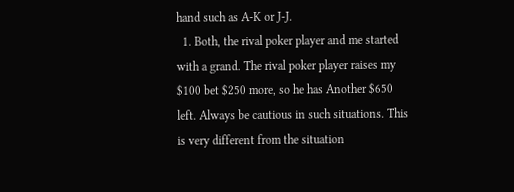hand such as A-K or J-J.
  1. Both, the rival poker player and me started with a grand. The rival poker player raises my $100 bet $250 more, so he has Another $650 left. Always be cautious in such situations. This is very different from the situation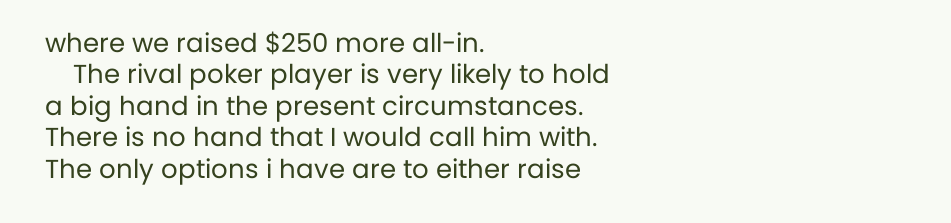where we raised $250 more all-in.
    The rival poker player is very likely to hold a big hand in the present circumstances. There is no hand that I would call him with. The only options i have are to either raise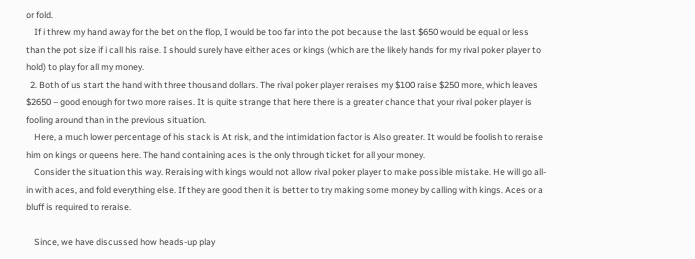or fold.
    If i threw my hand away for the bet on the flop, I would be too far into the pot because the last $650 would be equal or less than the pot size if i call his raise. I should surely have either aces or kings (which are the likely hands for my rival poker player to hold) to play for all my money.
  2. Both of us start the hand with three thousand dollars. The rival poker player reraises my $100 raise $250 more, which leaves $2650 – good enough for two more raises. It is quite strange that here there is a greater chance that your rival poker player is fooling around than in the previous situation.
    Here, a much lower percentage of his stack is At risk, and the intimidation factor is Also greater. It would be foolish to reraise him on kings or queens here. The hand containing aces is the only through ticket for all your money.
    Consider the situation this way. Reraising with kings would not allow rival poker player to make possible mistake. He will go all-in with aces, and fold everything else. If they are good then it is better to try making some money by calling with kings. Aces or a bluff is required to reraise.

    Since, we have discussed how heads-up play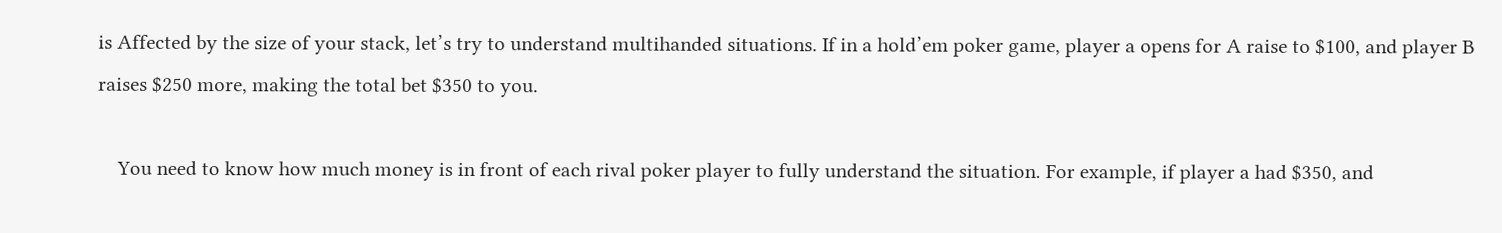is Affected by the size of your stack, let’s try to understand multihanded situations. If in a hold’em poker game, player a opens for A raise to $100, and player B raises $250 more, making the total bet $350 to you.

    You need to know how much money is in front of each rival poker player to fully understand the situation. For example, if player a had $350, and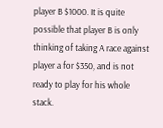player B $1000. It is quite possible that player B is only thinking of taking A race against player a for $350, and is not ready to play for his whole stack.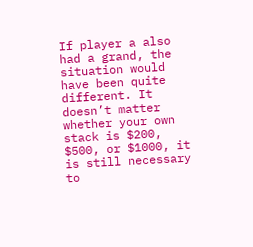If player a also had a grand, the situation would have been quite different. It doesn’t matter whether your own stack is $200, $500, or $1000, it is still necessary to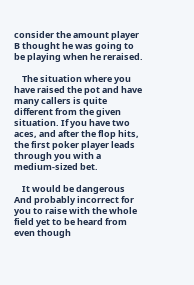consider the amount player B thought he was going to be playing when he reraised.

    The situation where you have raised the pot and have many callers is quite different from the given situation. If you have two aces, and after the flop hits, the first poker player leads through you with a medium-sized bet.

    It would be dangerous And probably incorrect for you to raise with the whole field yet to be heard from even though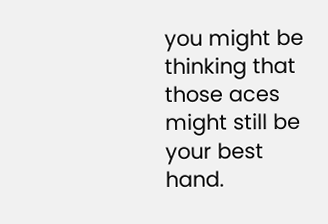you might be thinking that those aces might still be your best hand.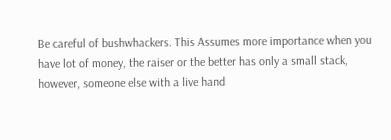Be careful of bushwhackers. This Assumes more importance when you have lot of money, the raiser or the better has only a small stack, however, someone else with a live hand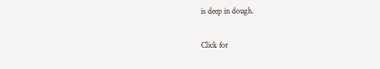is deep in dough.

Click for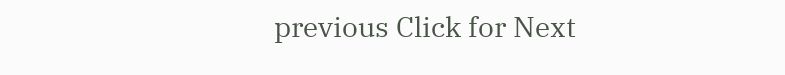previous Click for Next